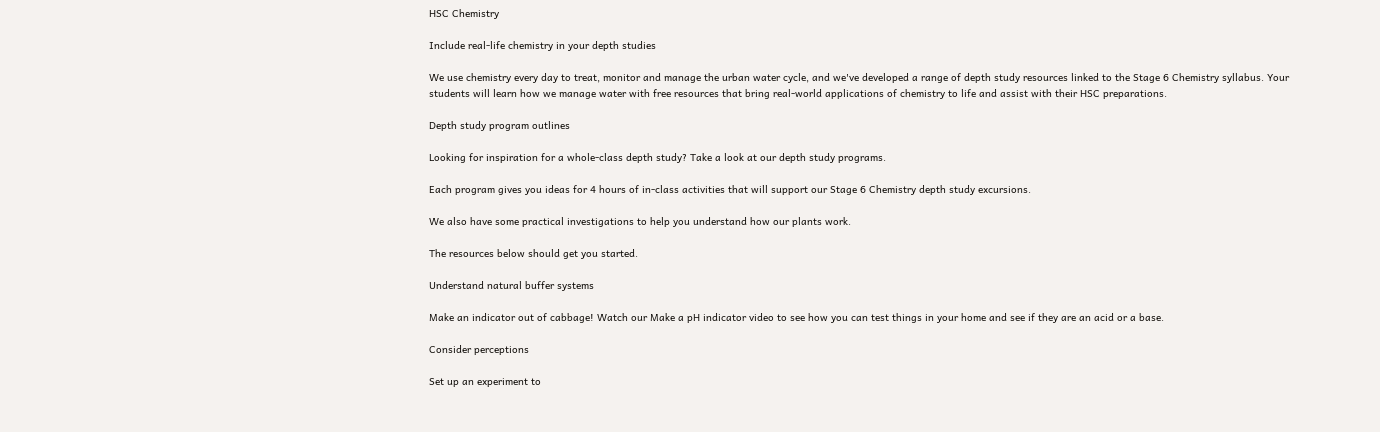HSC Chemistry

Include real-life chemistry in your depth studies

We use chemistry every day to treat, monitor and manage the urban water cycle, and we've developed a range of depth study resources linked to the Stage 6 Chemistry syllabus. Your students will learn how we manage water with free resources that bring real-world applications of chemistry to life and assist with their HSC preparations.

Depth study program outlines

Looking for inspiration for a whole-class depth study? Take a look at our depth study programs.

Each program gives you ideas for 4 hours of in-class activities that will support our Stage 6 Chemistry depth study excursions.

We also have some practical investigations to help you understand how our plants work.

The resources below should get you started.

Understand natural buffer systems

Make an indicator out of cabbage! Watch our Make a pH indicator video to see how you can test things in your home and see if they are an acid or a base.

Consider perceptions

Set up an experiment to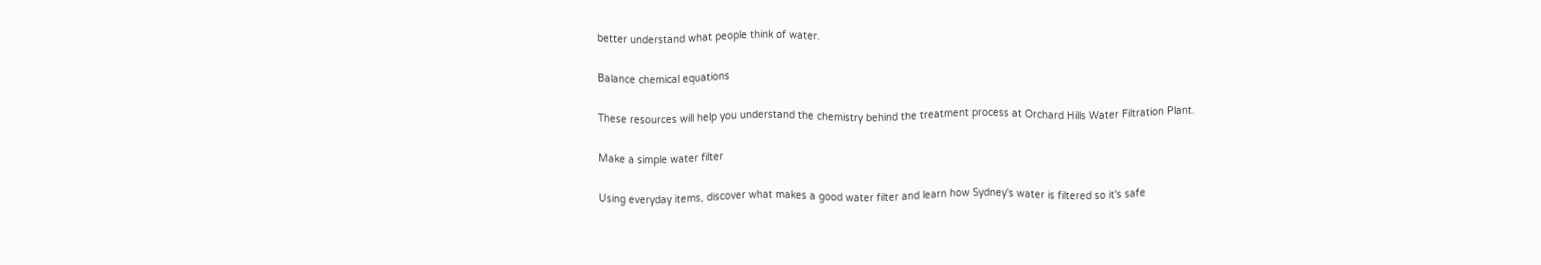better understand what people think of water.

Balance chemical equations

These resources will help you understand the chemistry behind the treatment process at Orchard Hills Water Filtration Plant.

Make a simple water filter

Using everyday items, discover what makes a good water filter and learn how Sydney's water is filtered so it's safe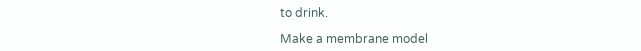to drink.

Make a membrane model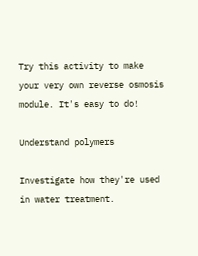Try this activity to make your very own reverse osmosis module. It's easy to do!

Understand polymers

Investigate how they're used in water treatment.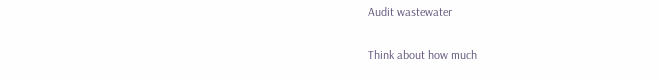Audit wastewater

Think about how much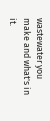wastewater you make and what's in it.